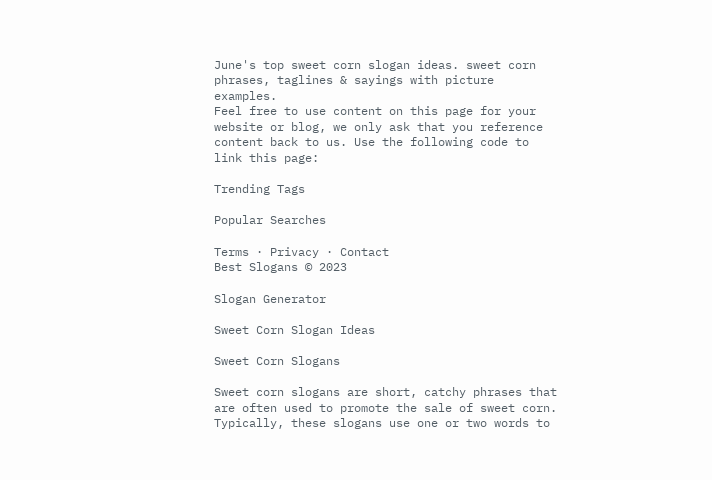June's top sweet corn slogan ideas. sweet corn phrases, taglines & sayings with picture examples.
Feel free to use content on this page for your website or blog, we only ask that you reference content back to us. Use the following code to link this page:

Trending Tags

Popular Searches

Terms · Privacy · Contact
Best Slogans © 2023

Slogan Generator

Sweet Corn Slogan Ideas

Sweet Corn Slogans

Sweet corn slogans are short, catchy phrases that are often used to promote the sale of sweet corn. Typically, these slogans use one or two words to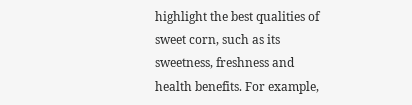highlight the best qualities of sweet corn, such as its sweetness, freshness and health benefits. For example,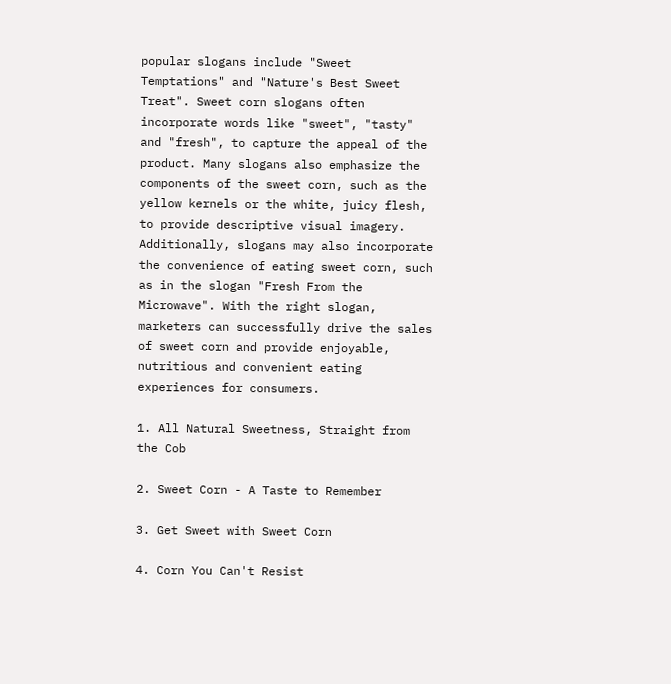popular slogans include "Sweet Temptations" and "Nature's Best Sweet Treat". Sweet corn slogans often incorporate words like "sweet", "tasty" and "fresh", to capture the appeal of the product. Many slogans also emphasize the components of the sweet corn, such as the yellow kernels or the white, juicy flesh, to provide descriptive visual imagery. Additionally, slogans may also incorporate the convenience of eating sweet corn, such as in the slogan "Fresh From the Microwave". With the right slogan, marketers can successfully drive the sales of sweet corn and provide enjoyable, nutritious and convenient eating experiences for consumers.

1. All Natural Sweetness, Straight from the Cob

2. Sweet Corn - A Taste to Remember

3. Get Sweet with Sweet Corn

4. Corn You Can't Resist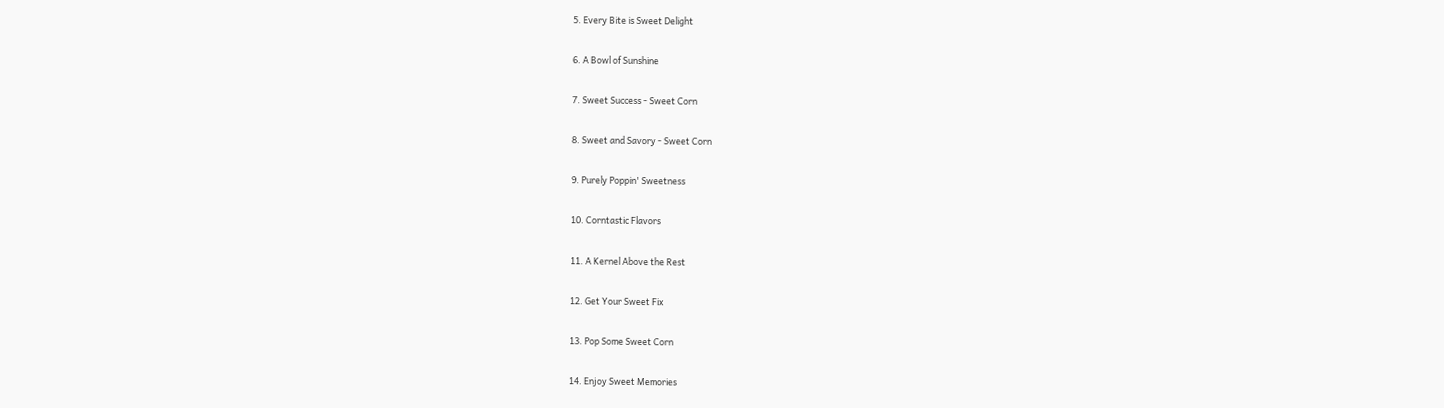5. Every Bite is Sweet Delight

6. A Bowl of Sunshine

7. Sweet Success - Sweet Corn

8. Sweet and Savory - Sweet Corn

9. Purely Poppin' Sweetness

10. Corntastic Flavors

11. A Kernel Above the Rest

12. Get Your Sweet Fix

13. Pop Some Sweet Corn

14. Enjoy Sweet Memories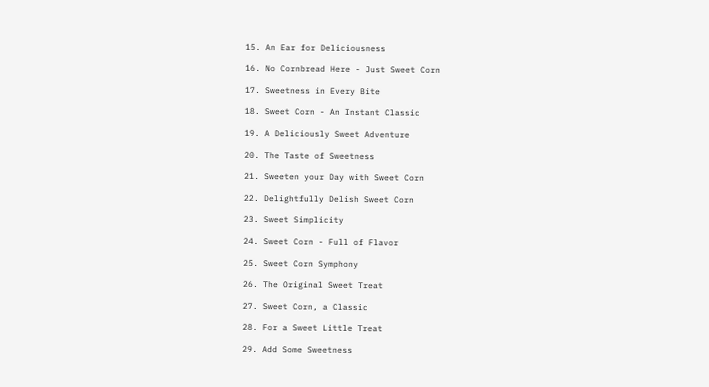15. An Ear for Deliciousness

16. No Cornbread Here - Just Sweet Corn

17. Sweetness in Every Bite

18. Sweet Corn - An Instant Classic

19. A Deliciously Sweet Adventure

20. The Taste of Sweetness

21. Sweeten your Day with Sweet Corn

22. Delightfully Delish Sweet Corn

23. Sweet Simplicity

24. Sweet Corn - Full of Flavor

25. Sweet Corn Symphony

26. The Original Sweet Treat

27. Sweet Corn, a Classic

28. For a Sweet Little Treat

29. Add Some Sweetness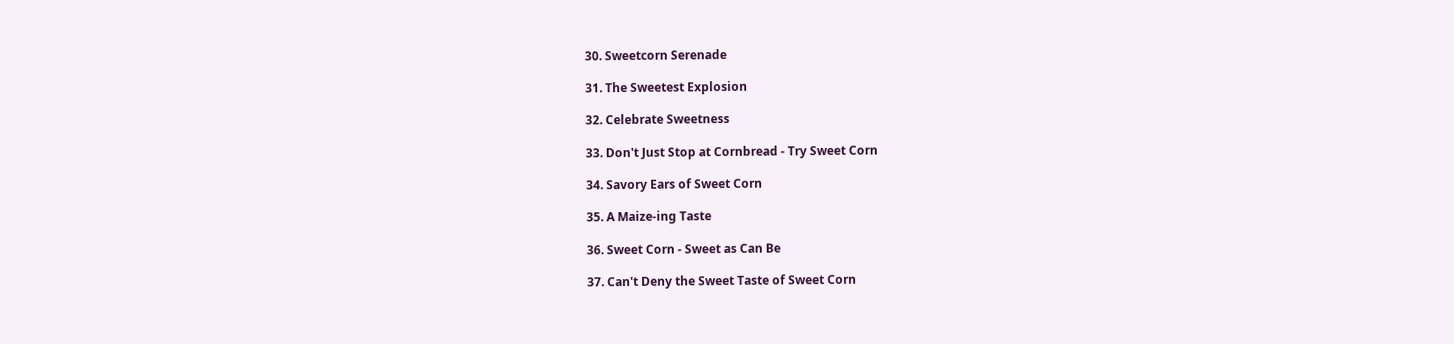30. Sweetcorn Serenade

31. The Sweetest Explosion

32. Celebrate Sweetness

33. Don't Just Stop at Cornbread - Try Sweet Corn

34. Savory Ears of Sweet Corn

35. A Maize-ing Taste

36. Sweet Corn - Sweet as Can Be

37. Can't Deny the Sweet Taste of Sweet Corn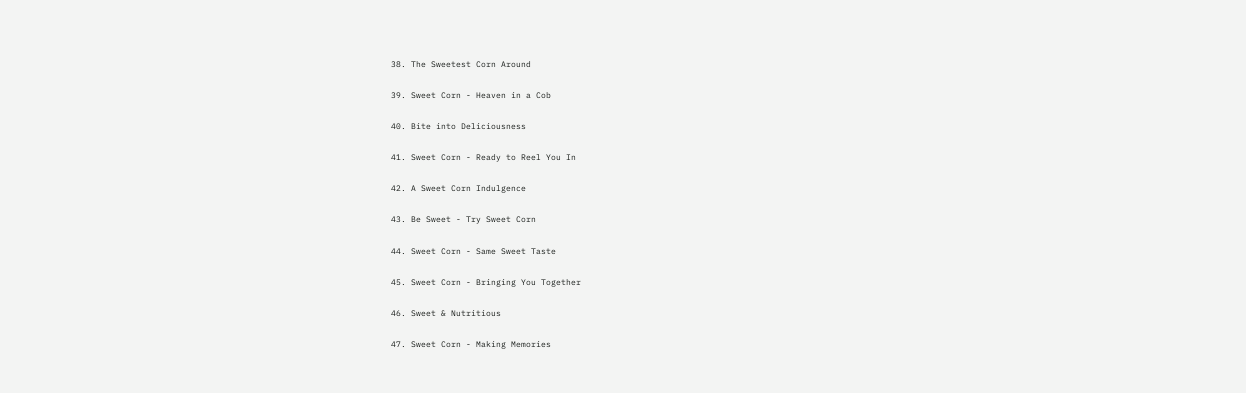38. The Sweetest Corn Around

39. Sweet Corn - Heaven in a Cob

40. Bite into Deliciousness

41. Sweet Corn - Ready to Reel You In

42. A Sweet Corn Indulgence

43. Be Sweet - Try Sweet Corn

44. Sweet Corn - Same Sweet Taste

45. Sweet Corn - Bringing You Together

46. Sweet & Nutritious

47. Sweet Corn - Making Memories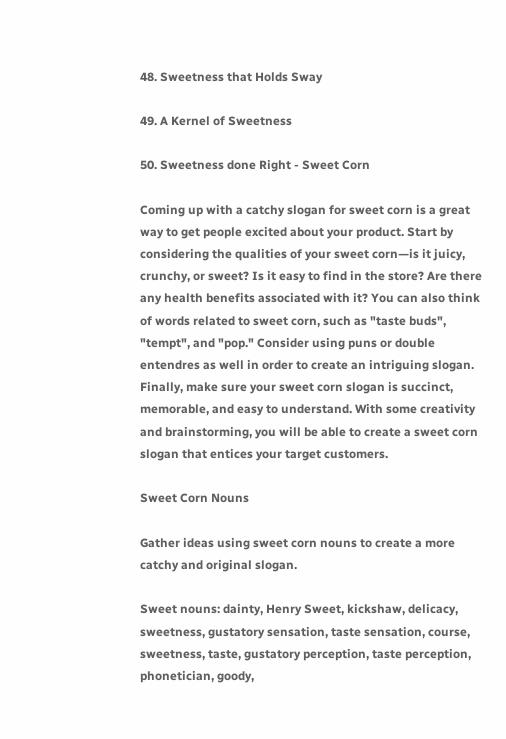48. Sweetness that Holds Sway

49. A Kernel of Sweetness

50. Sweetness done Right - Sweet Corn

Coming up with a catchy slogan for sweet corn is a great way to get people excited about your product. Start by considering the qualities of your sweet corn—is it juicy, crunchy, or sweet? Is it easy to find in the store? Are there any health benefits associated with it? You can also think of words related to sweet corn, such as "taste buds", "tempt", and "pop." Consider using puns or double entendres as well in order to create an intriguing slogan. Finally, make sure your sweet corn slogan is succinct, memorable, and easy to understand. With some creativity and brainstorming, you will be able to create a sweet corn slogan that entices your target customers.

Sweet Corn Nouns

Gather ideas using sweet corn nouns to create a more catchy and original slogan.

Sweet nouns: dainty, Henry Sweet, kickshaw, delicacy, sweetness, gustatory sensation, taste sensation, course, sweetness, taste, gustatory perception, taste perception, phonetician, goody,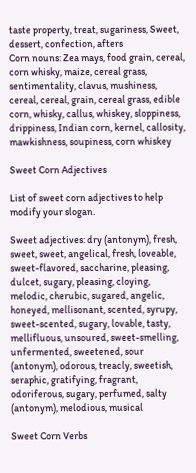taste property, treat, sugariness, Sweet, dessert, confection, afters
Corn nouns: Zea mays, food grain, cereal, corn whisky, maize, cereal grass, sentimentality, clavus, mushiness, cereal, cereal, grain, cereal grass, edible corn, whisky, callus, whiskey, sloppiness, drippiness, Indian corn, kernel, callosity, mawkishness, soupiness, corn whiskey

Sweet Corn Adjectives

List of sweet corn adjectives to help modify your slogan.

Sweet adjectives: dry (antonym), fresh, sweet, sweet, angelical, fresh, loveable, sweet-flavored, saccharine, pleasing, dulcet, sugary, pleasing, cloying, melodic, cherubic, sugared, angelic, honeyed, mellisonant, scented, syrupy, sweet-scented, sugary, lovable, tasty, mellifluous, unsoured, sweet-smelling, unfermented, sweetened, sour (antonym), odorous, treacly, sweetish, seraphic, gratifying, fragrant, odoriferous, sugary, perfumed, salty (antonym), melodious, musical

Sweet Corn Verbs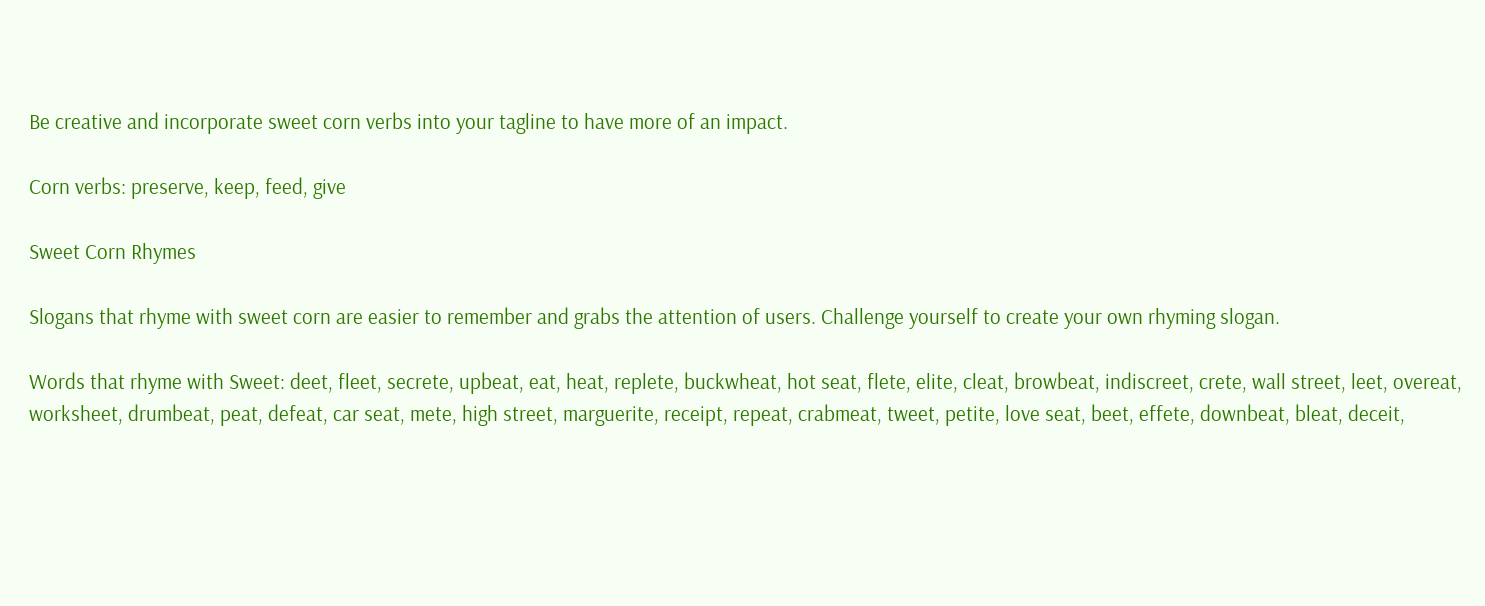Be creative and incorporate sweet corn verbs into your tagline to have more of an impact.

Corn verbs: preserve, keep, feed, give

Sweet Corn Rhymes

Slogans that rhyme with sweet corn are easier to remember and grabs the attention of users. Challenge yourself to create your own rhyming slogan.

Words that rhyme with Sweet: deet, fleet, secrete, upbeat, eat, heat, replete, buckwheat, hot seat, flete, elite, cleat, browbeat, indiscreet, crete, wall street, leet, overeat, worksheet, drumbeat, peat, defeat, car seat, mete, high street, marguerite, receipt, repeat, crabmeat, tweet, petite, love seat, beet, effete, downbeat, bleat, deceit,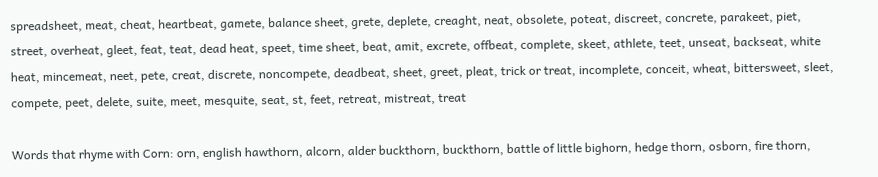spreadsheet, meat, cheat, heartbeat, gamete, balance sheet, grete, deplete, creaght, neat, obsolete, poteat, discreet, concrete, parakeet, piet, street, overheat, gleet, feat, teat, dead heat, speet, time sheet, beat, amit, excrete, offbeat, complete, skeet, athlete, teet, unseat, backseat, white heat, mincemeat, neet, pete, creat, discrete, noncompete, deadbeat, sheet, greet, pleat, trick or treat, incomplete, conceit, wheat, bittersweet, sleet, compete, peet, delete, suite, meet, mesquite, seat, st, feet, retreat, mistreat, treat

Words that rhyme with Corn: orn, english hawthorn, alcorn, alder buckthorn, buckthorn, battle of little bighorn, hedge thorn, osborn, fire thorn,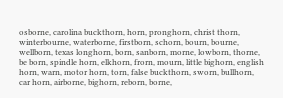osborne, carolina buckthorn, horn, pronghorn, christ thorn, winterbourne, waterborne, firstborn, schorn, bourn, bourne, wellborn, texas longhorn, born, sanborn, morne, lowborn, thorne, be born, spindle horn, elkhorn, frorn, mourn, little bighorn, english horn, warn, motor horn, torn, false buckthorn, sworn, bullhorn, car horn, airborne, bighorn, reborn, borne,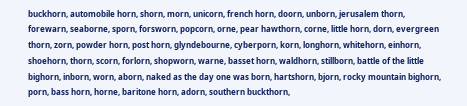buckhorn, automobile horn, shorn, morn, unicorn, french horn, doorn, unborn, jerusalem thorn, forewarn, seaborne, sporn, forsworn, popcorn, orne, pear hawthorn, corne, little horn, dorn, evergreen thorn, zorn, powder horn, post horn, glyndebourne, cyberporn, korn, longhorn, whitehorn, einhorn, shoehorn, thorn, scorn, forlorn, shopworn, warne, basset horn, waldhorn, stillborn, battle of the little bighorn, inborn, worn, aborn, naked as the day one was born, hartshorn, bjorn, rocky mountain bighorn, porn, bass horn, horne, baritone horn, adorn, southern buckthorn,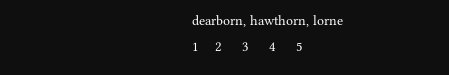dearborn, hawthorn, lorne
1    2     3     4     5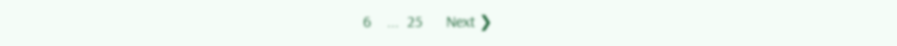6    ...  25      Next ❯